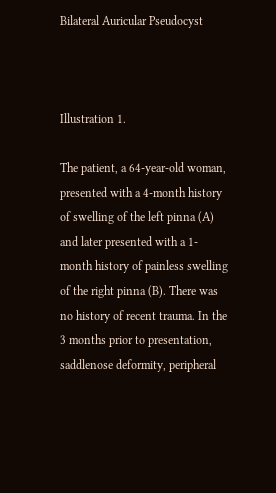Bilateral Auricular Pseudocyst



Illustration 1.

The patient, a 64-year-old woman, presented with a 4-month history of swelling of the left pinna (A) and later presented with a 1-month history of painless swelling of the right pinna (B). There was no history of recent trauma. In the 3 months prior to presentation, saddlenose deformity, peripheral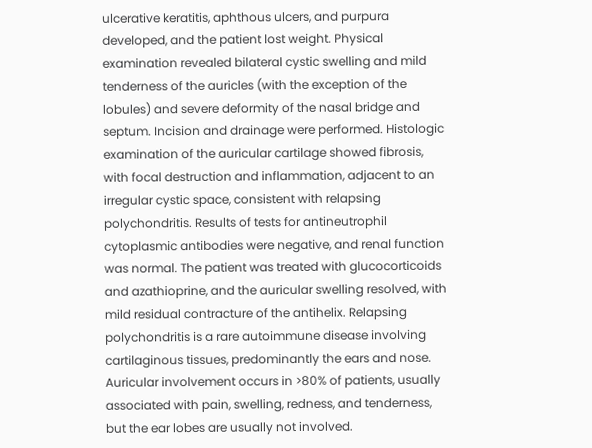ulcerative keratitis, aphthous ulcers, and purpura developed, and the patient lost weight. Physical examination revealed bilateral cystic swelling and mild tenderness of the auricles (with the exception of the lobules) and severe deformity of the nasal bridge and septum. Incision and drainage were performed. Histologic examination of the auricular cartilage showed fibrosis, with focal destruction and inflammation, adjacent to an irregular cystic space, consistent with relapsing polychondritis. Results of tests for antineutrophil cytoplasmic antibodies were negative, and renal function was normal. The patient was treated with glucocorticoids and azathioprine, and the auricular swelling resolved, with mild residual contracture of the antihelix. Relapsing polychondritis is a rare autoimmune disease involving cartilaginous tissues, predominantly the ears and nose. Auricular involvement occurs in >80% of patients, usually associated with pain, swelling, redness, and tenderness, but the ear lobes are usually not involved.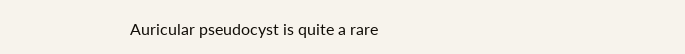Auricular pseudocyst is quite a rare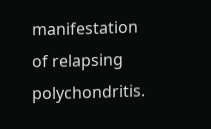manifestation of relapsing polychondritis.